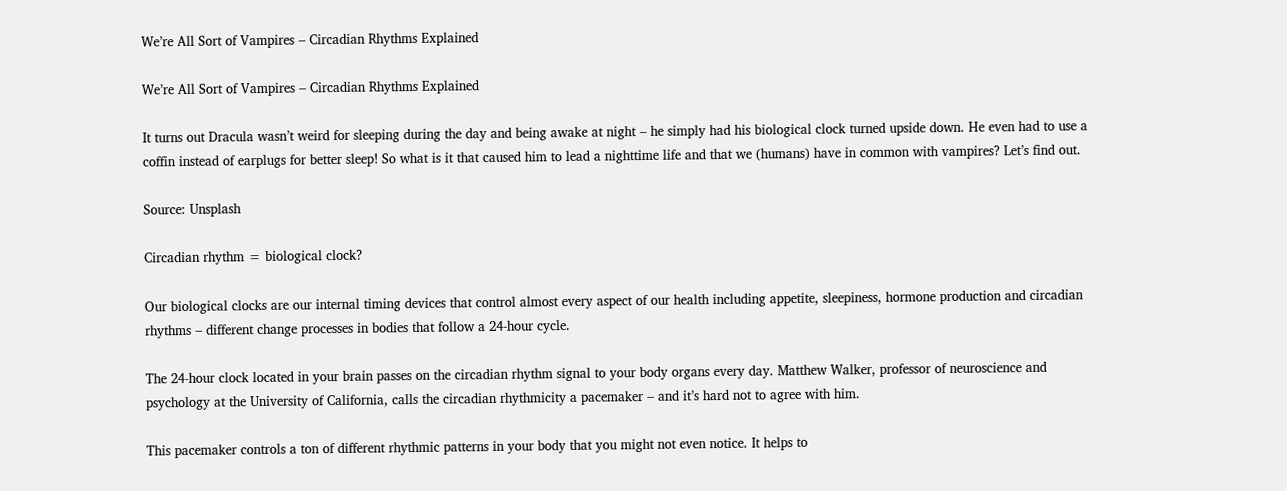We’re All Sort of Vampires ‒ Circadian Rhythms Explained

We’re All Sort of Vampires ‒ Circadian Rhythms Explained

It turns out Dracula wasn’t weird for sleeping during the day and being awake at night ‒ he simply had his biological clock turned upside down. He even had to use a coffin instead of earplugs for better sleep! So what is it that caused him to lead a nighttime life and that we (humans) have in common with vampires? Let’s find out.

Source: Unsplash

Circadian rhythm = biological clock?

Our biological clocks are our internal timing devices that control almost every aspect of our health including appetite, sleepiness, hormone production and circadian rhythms ‒ different change processes in bodies that follow a 24-hour cycle.

The 24-hour clock located in your brain passes on the circadian rhythm signal to your body organs every day. Matthew Walker, professor of neuroscience and psychology at the University of California, calls the circadian rhythmicity a pacemaker ‒ and it’s hard not to agree with him.

This pacemaker controls a ton of different rhythmic patterns in your body that you might not even notice. It helps to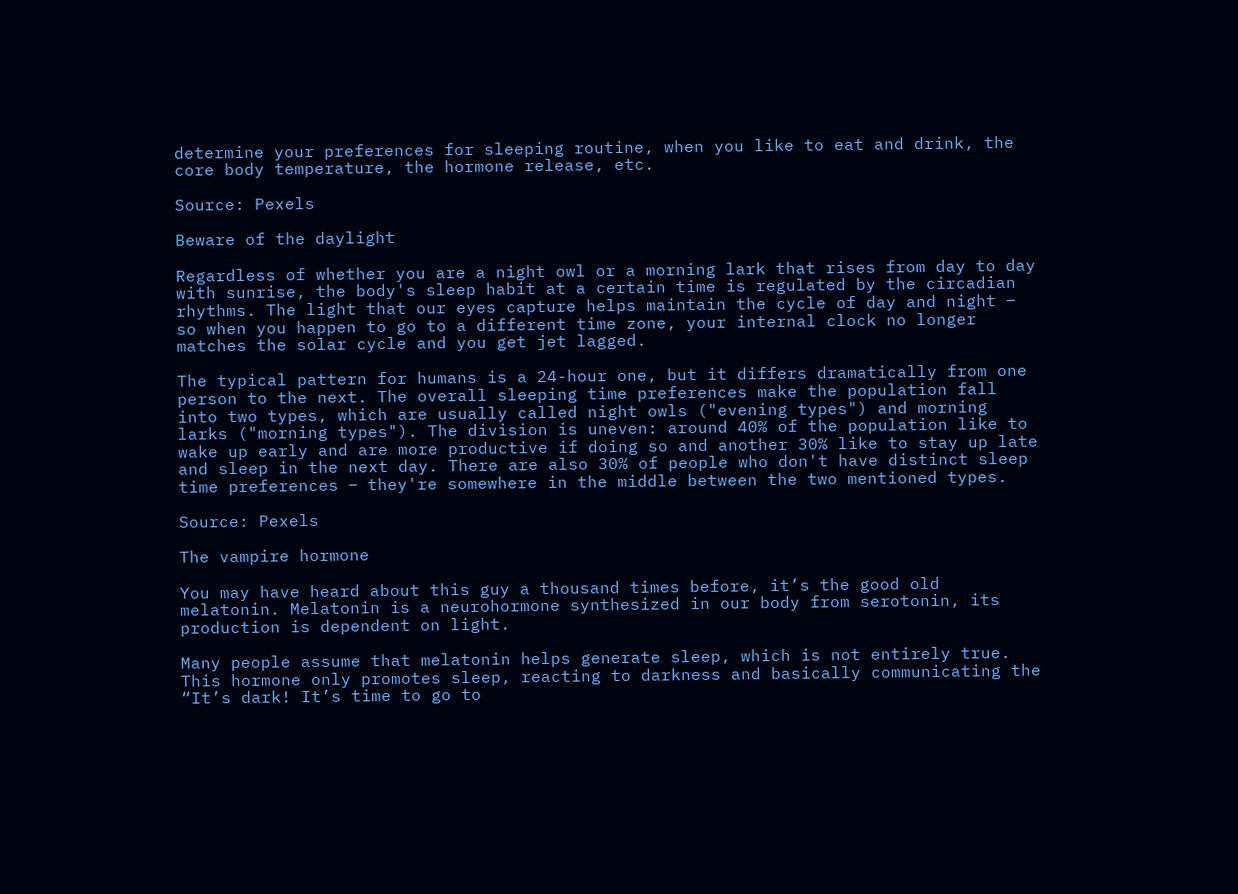determine your preferences for sleeping routine, when you like to eat and drink, the core body temperature, the hormone release, etc.

Source: Pexels

Beware of the daylight

Regardless of whether you are a night owl or a morning lark that rises from day to day with sunrise, the body's sleep habit at a certain time is regulated by the circadian rhythms. The light that our eyes capture helps maintain the cycle of day and night ‒ so when you happen to go to a different time zone, your internal clock no longer matches the solar cycle and you get jet lagged.

The typical pattern for humans is a 24-hour one, but it differs dramatically from one person to the next. The overall sleeping time preferences make the population fall into two types, which are usually called night owls ("evening types") and morning larks ("morning types"). The division is uneven: around 40% of the population like to wake up early and are more productive if doing so and another 30% like to stay up late and sleep in the next day. There are also 30% of people who don't have distinct sleep time preferences ‒ they're somewhere in the middle between the two mentioned types.

Source: Pexels

The vampire hormone

You may have heard about this guy a thousand times before, it’s the good old melatonin. Melatonin is a neurohormone synthesized in our body from serotonin, its production is dependent on light.

Many people assume that melatonin helps generate sleep, which is not entirely true. This hormone only promotes sleep, reacting to darkness and basically communicating the “It’s dark! It’s time to go to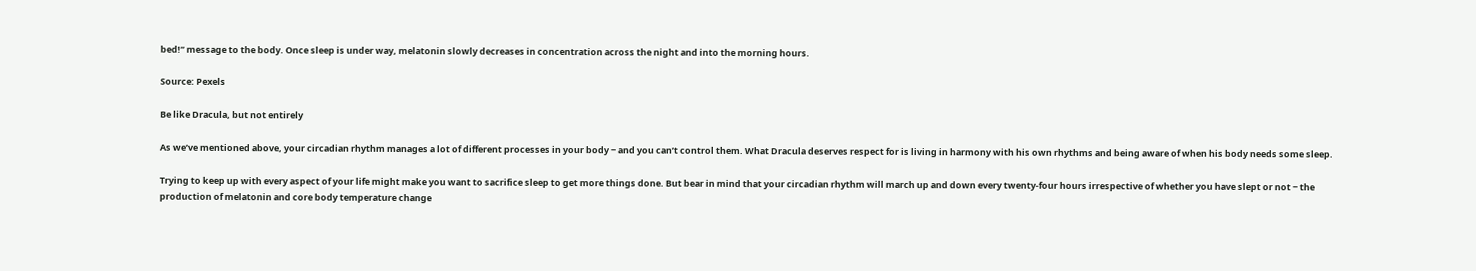bed!” message to the body. Once sleep is under way, melatonin slowly decreases in concentration across the night and into the morning hours.

Source: Pexels

Be like Dracula, but not entirely

As we’ve mentioned above, your circadian rhythm manages a lot of different processes in your body ‒ and you can’t control them. What Dracula deserves respect for is living in harmony with his own rhythms and being aware of when his body needs some sleep.

Trying to keep up with every aspect of your life might make you want to sacrifice sleep to get more things done. But bear in mind that your circadian rhythm will march up and down every twenty-four hours irrespective of whether you have slept or not ‒ the production of melatonin and core body temperature change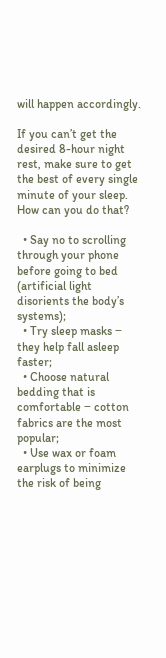will happen accordingly.

If you can’t get the desired 8-hour night rest, make sure to get the best of every single minute of your sleep. How can you do that?

  • Say no to scrolling through your phone before going to bed (artificial light disorients the body’s systems);
  • Try sleep masks ‒ they help fall asleep faster;
  • Choose natural bedding that is comfortable ‒ cotton fabrics are the most popular;
  • Use wax or foam earplugs to minimize the risk of being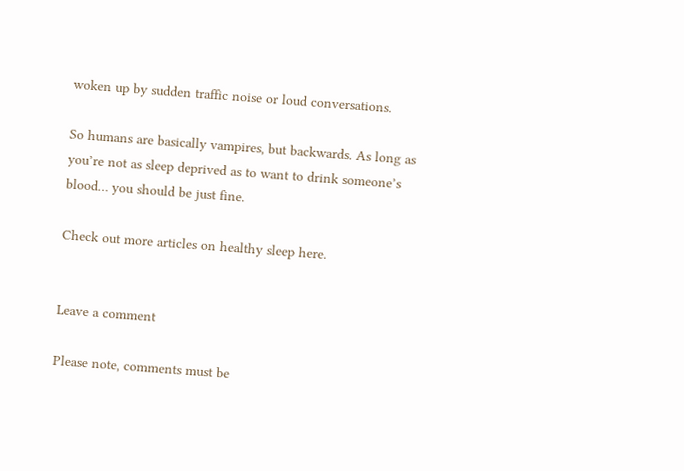woken up by sudden traffic noise or loud conversations.

So humans are basically vampires, but backwards. As long as you’re not as sleep deprived as to want to drink someone’s blood… you should be just fine.

Check out more articles on healthy sleep here.


Leave a comment

Please note, comments must be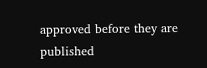approved before they are published